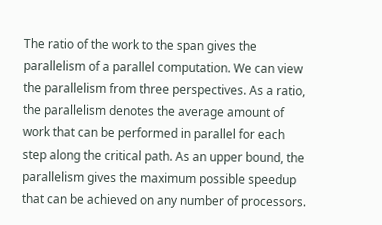The ratio of the work to the span gives the parallelism of a parallel computation. We can view the parallelism from three perspectives. As a ratio, the parallelism denotes the average amount of work that can be performed in parallel for each step along the critical path. As an upper bound, the parallelism gives the maximum possible speedup that can be achieved on any number of processors.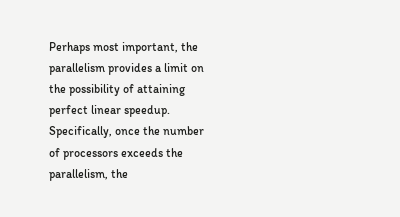Perhaps most important, the parallelism provides a limit on the possibility of attaining perfect linear speedup. Specifically, once the number of processors exceeds the parallelism, the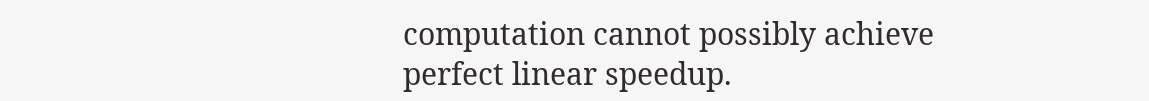computation cannot possibly achieve perfect linear speedup.